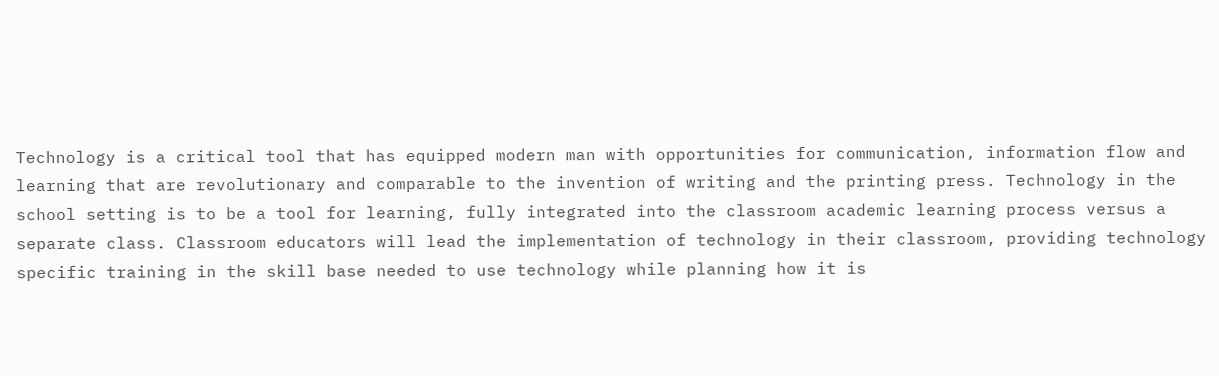Technology is a critical tool that has equipped modern man with opportunities for communication, information flow and learning that are revolutionary and comparable to the invention of writing and the printing press. Technology in the school setting is to be a tool for learning, fully integrated into the classroom academic learning process versus a separate class. Classroom educators will lead the implementation of technology in their classroom, providing technology specific training in the skill base needed to use technology while planning how it is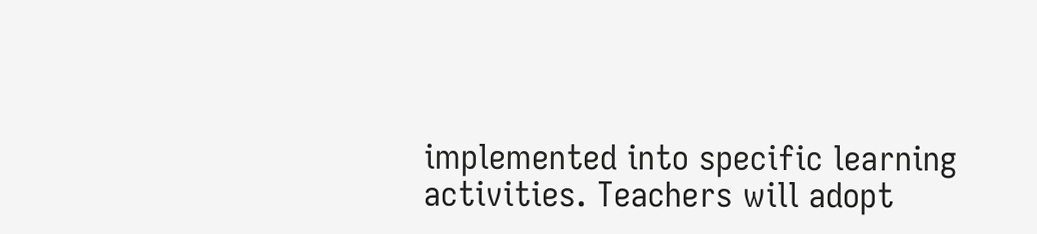implemented into specific learning activities. Teachers will adopt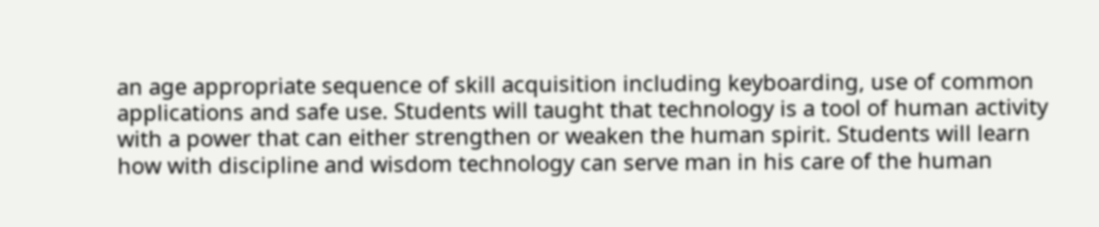an age appropriate sequence of skill acquisition including keyboarding, use of common applications and safe use. Students will taught that technology is a tool of human activity with a power that can either strengthen or weaken the human spirit. Students will learn how with discipline and wisdom technology can serve man in his care of the human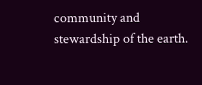community and stewardship of the earth.